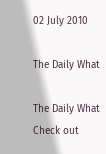02 July 2010

The Daily What

The Daily What
Check out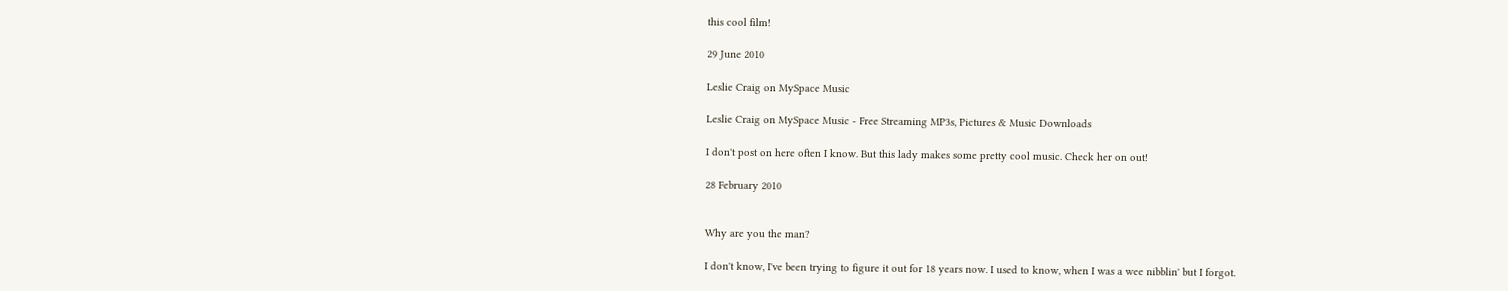this cool film!

29 June 2010

Leslie Craig on MySpace Music

Leslie Craig on MySpace Music - Free Streaming MP3s, Pictures & Music Downloads

I don't post on here often I know. But this lady makes some pretty cool music. Check her on out!

28 February 2010


Why are you the man?

I don't know, I've been trying to figure it out for 18 years now. I used to know, when I was a wee nibblin' but I forgot.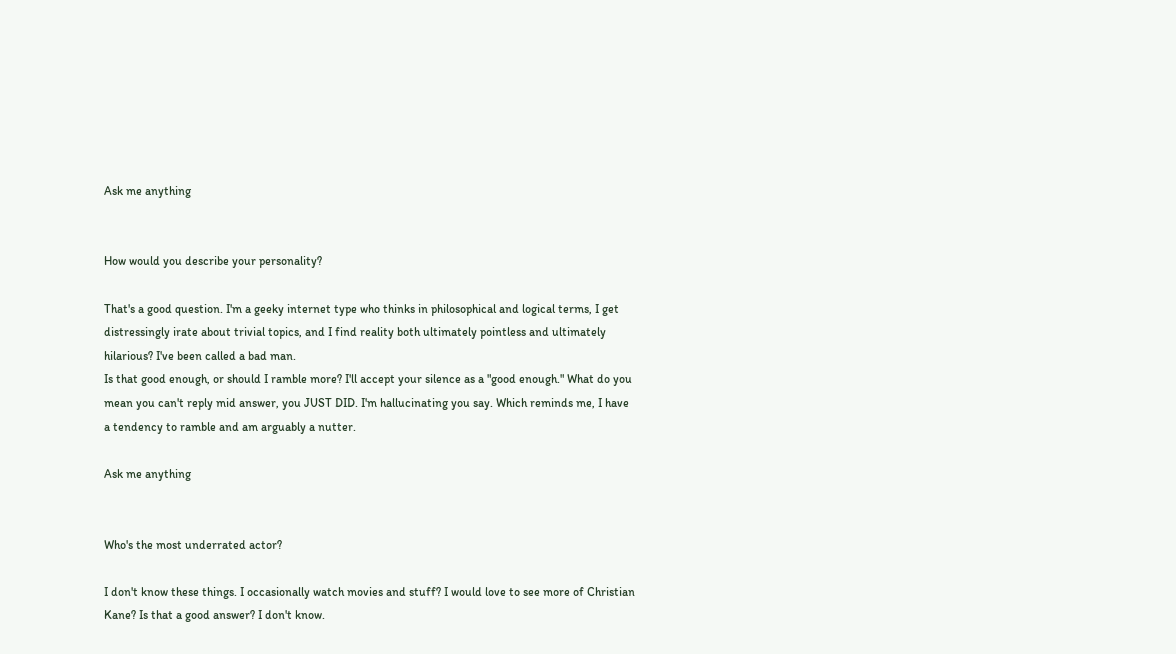Ask me anything


How would you describe your personality?

That's a good question. I'm a geeky internet type who thinks in philosophical and logical terms, I get distressingly irate about trivial topics, and I find reality both ultimately pointless and ultimately hilarious? I've been called a bad man.
Is that good enough, or should I ramble more? I'll accept your silence as a "good enough." What do you mean you can't reply mid answer, you JUST DID. I'm hallucinating you say. Which reminds me, I have a tendency to ramble and am arguably a nutter.

Ask me anything


Who's the most underrated actor?

I don't know these things. I occasionally watch movies and stuff? I would love to see more of Christian Kane? Is that a good answer? I don't know.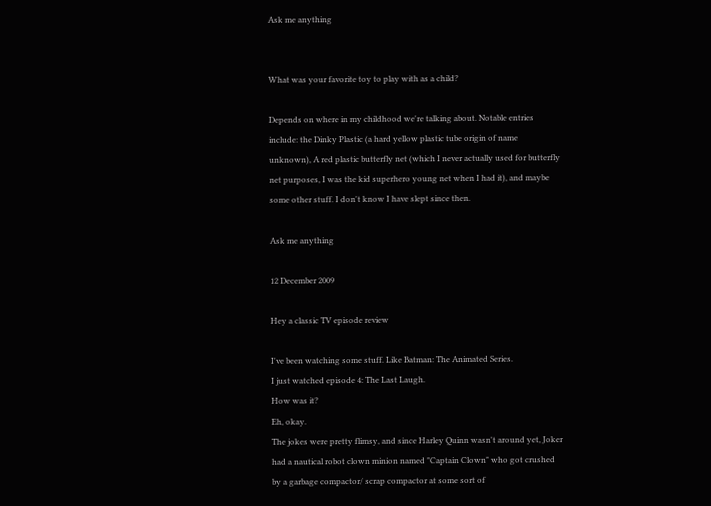Ask me anything


What was your favorite toy to play with as a child?

Depends on where in my childhood we're talking about. Notable entries include: the Dinky Plastic (a hard yellow plastic tube origin of name unknown), A red plastic butterfly net (which I never actually used for butterfly net purposes, I was the kid superhero young net when I had it), and maybe some other stuff. I don't know I have slept since then.

Ask me anything

12 December 2009

Hey a classic TV episode review

I've been watching some stuff. Like Batman: The Animated Series.
I just watched episode 4: The Last Laugh.
How was it?
Eh, okay.
The jokes were pretty flimsy, and since Harley Quinn wasn't around yet, Joker had a nautical robot clown minion named "Captain Clown" who got crushed by a garbage compactor/ scrap compactor at some sort of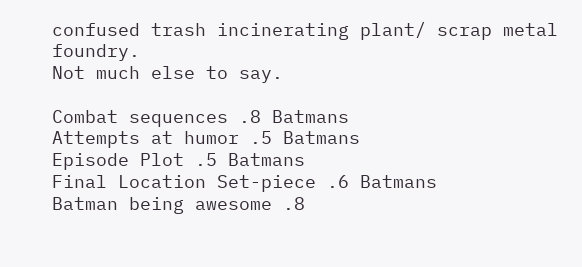confused trash incinerating plant/ scrap metal foundry.
Not much else to say.

Combat sequences .8 Batmans
Attempts at humor .5 Batmans
Episode Plot .5 Batmans
Final Location Set-piece .6 Batmans
Batman being awesome .8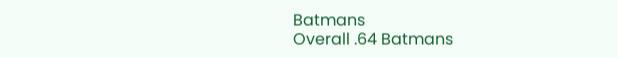Batmans
Overall .64 Batmans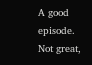A good episode. Not great,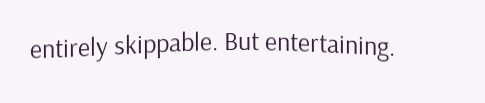entirely skippable. But entertaining.